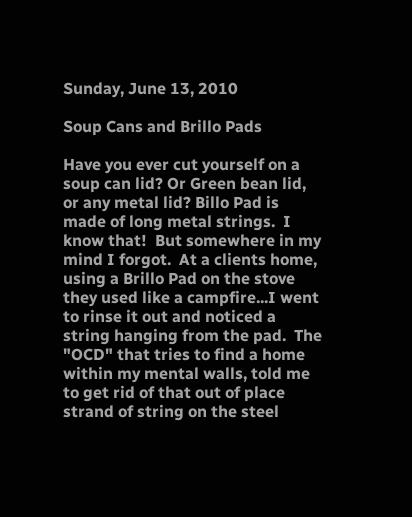Sunday, June 13, 2010

Soup Cans and Brillo Pads

Have you ever cut yourself on a soup can lid? Or Green bean lid, or any metal lid? Billo Pad is made of long metal strings.  I know that!  But somewhere in my mind I forgot.  At a clients home, using a Brillo Pad on the stove they used like a campfire...I went to rinse it out and noticed a string hanging from the pad.  The "OCD" that tries to find a home within my mental walls, told me to get rid of that out of place strand of string on the steel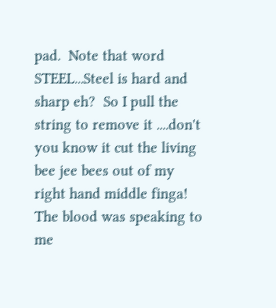pad.  Note that word STEEL...Steel is hard and sharp eh?  So I pull the string to remove it ....don't you know it cut the living bee jee bees out of my right hand middle finga! The blood was speaking to me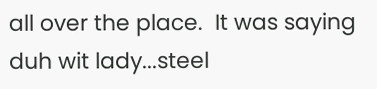all over the place.  It was saying duh wit lady...steel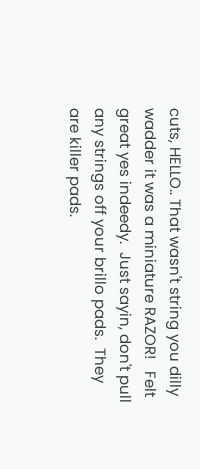cuts, HELLO.. That wasn't string you dilly wadder it was a miniature RAZOR!   Felt great yes indeedy.  Just sayin, don't pull any strings off your brillo pads.  They are killer pads.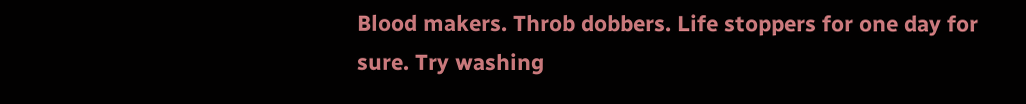Blood makers. Throb dobbers. Life stoppers for one day for sure. Try washing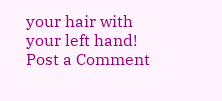your hair with your left hand!
Post a Comment